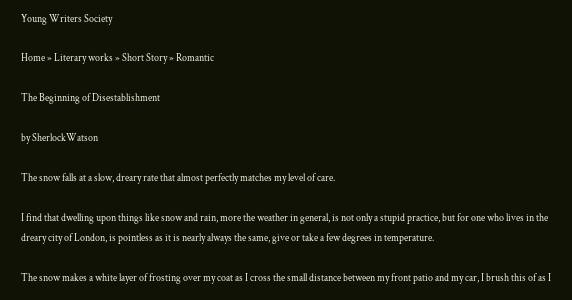Young Writers Society

Home » Literary works » Short Story » Romantic

The Beginning of Disestablishment

by SherlockWatson

The snow falls at a slow, dreary rate that almost perfectly matches my level of care.

I find that dwelling upon things like snow and rain, more the weather in general, is not only a stupid practice, but for one who lives in the dreary city of London, is pointless as it is nearly always the same, give or take a few degrees in temperature.

The snow makes a white layer of frosting over my coat as I cross the small distance between my front patio and my car, I brush this of as I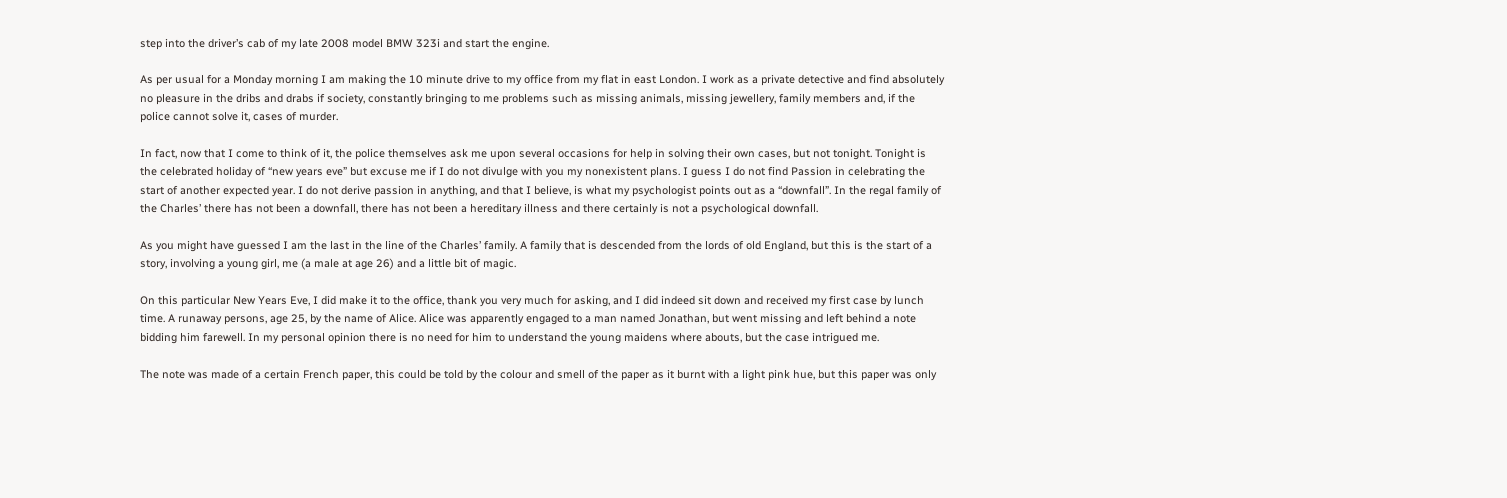step into the driver’s cab of my late 2008 model BMW 323i and start the engine.

As per usual for a Monday morning I am making the 10 minute drive to my office from my flat in east London. I work as a private detective and find absolutely no pleasure in the dribs and drabs if society, constantly bringing to me problems such as missing animals, missing jewellery, family members and, if the police cannot solve it, cases of murder.

In fact, now that I come to think of it, the police themselves ask me upon several occasions for help in solving their own cases, but not tonight. Tonight is the celebrated holiday of “new years eve” but excuse me if I do not divulge with you my nonexistent plans. I guess I do not find Passion in celebrating the start of another expected year. I do not derive passion in anything, and that I believe, is what my psychologist points out as a “downfall”. In the regal family of the Charles’ there has not been a downfall, there has not been a hereditary illness and there certainly is not a psychological downfall.

As you might have guessed I am the last in the line of the Charles’ family. A family that is descended from the lords of old England, but this is the start of a story, involving a young girl, me (a male at age 26) and a little bit of magic.

On this particular New Years Eve, I did make it to the office, thank you very much for asking, and I did indeed sit down and received my first case by lunch time. A runaway persons, age 25, by the name of Alice. Alice was apparently engaged to a man named Jonathan, but went missing and left behind a note bidding him farewell. In my personal opinion there is no need for him to understand the young maidens where abouts, but the case intrigued me.

The note was made of a certain French paper, this could be told by the colour and smell of the paper as it burnt with a light pink hue, but this paper was only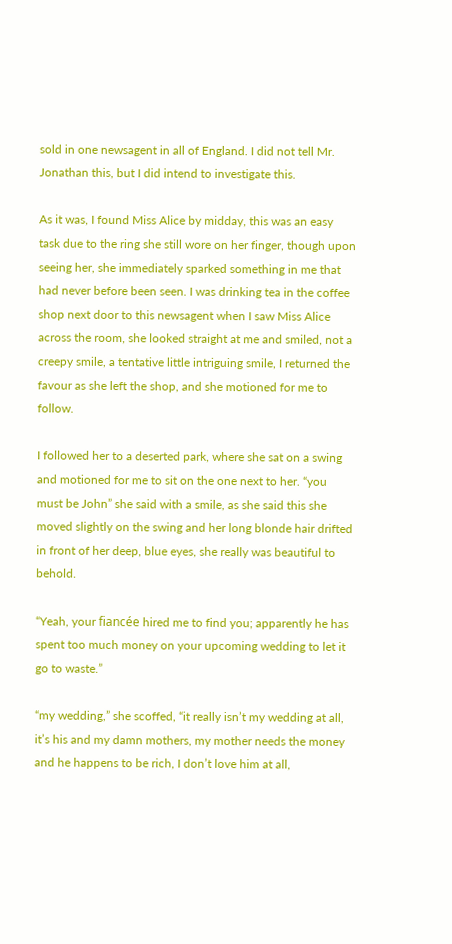sold in one newsagent in all of England. I did not tell Mr. Jonathan this, but I did intend to investigate this.

As it was, I found Miss Alice by midday, this was an easy task due to the ring she still wore on her finger, though upon seeing her, she immediately sparked something in me that had never before been seen. I was drinking tea in the coffee shop next door to this newsagent when I saw Miss Alice across the room, she looked straight at me and smiled, not a creepy smile, a tentative little intriguing smile, I returned the favour as she left the shop, and she motioned for me to follow.

I followed her to a deserted park, where she sat on a swing and motioned for me to sit on the one next to her. “you must be John” she said with a smile, as she said this she moved slightly on the swing and her long blonde hair drifted in front of her deep, blue eyes, she really was beautiful to behold.

“Yeah, your fiancée hired me to find you; apparently he has spent too much money on your upcoming wedding to let it go to waste.”

“my wedding,” she scoffed, “it really isn’t my wedding at all, it’s his and my damn mothers, my mother needs the money and he happens to be rich, I don’t love him at all,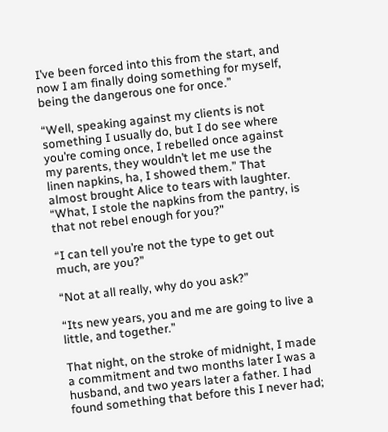I’ve been forced into this from the start, and now I am finally doing something for myself, being the dangerous one for once.”

“Well, speaking against my clients is not something I usually do, but I do see where you’re coming once, I rebelled once against my parents, they wouldn’t let me use the linen napkins, ha, I showed them.” That almost brought Alice to tears with laughter. “What, I stole the napkins from the pantry, is that not rebel enough for you?”

“I can tell you’re not the type to get out much, are you?”

“Not at all really, why do you ask?”

“Its new years, you and me are going to live a little, and together.”

That night, on the stroke of midnight, I made a commitment and two months later I was a husband, and two years later a father. I had found something that before this I never had;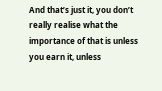And that’s just it, you don’t really realise what the importance of that is unless you earn it, unless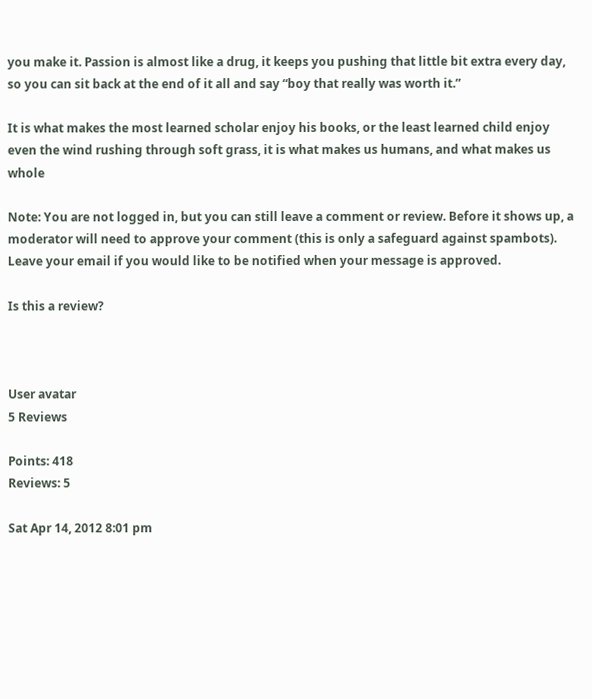you make it. Passion is almost like a drug, it keeps you pushing that little bit extra every day, so you can sit back at the end of it all and say “boy that really was worth it.”

It is what makes the most learned scholar enjoy his books, or the least learned child enjoy even the wind rushing through soft grass, it is what makes us humans, and what makes us whole

Note: You are not logged in, but you can still leave a comment or review. Before it shows up, a moderator will need to approve your comment (this is only a safeguard against spambots). Leave your email if you would like to be notified when your message is approved.

Is this a review?



User avatar
5 Reviews

Points: 418
Reviews: 5

Sat Apr 14, 2012 8:01 pm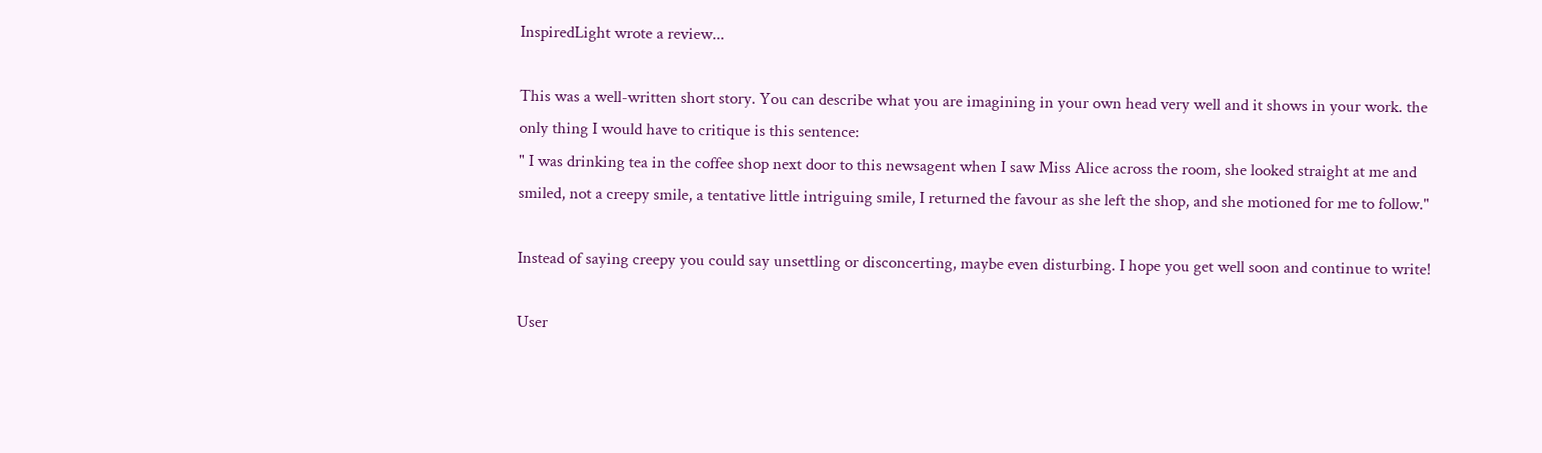InspiredLight wrote a review...

This was a well-written short story. You can describe what you are imagining in your own head very well and it shows in your work. the only thing I would have to critique is this sentence:
" I was drinking tea in the coffee shop next door to this newsagent when I saw Miss Alice across the room, she looked straight at me and smiled, not a creepy smile, a tentative little intriguing smile, I returned the favour as she left the shop, and she motioned for me to follow."

Instead of saying creepy you could say unsettling or disconcerting, maybe even disturbing. I hope you get well soon and continue to write!

User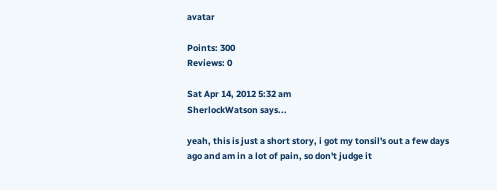avatar

Points: 300
Reviews: 0

Sat Apr 14, 2012 5:32 am
SherlockWatson says...

yeah, this is just a short story, i got my tonsil's out a few days ago and am in a lot of pain, so don't judge it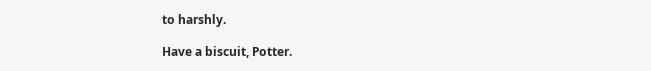to harshly.

Have a biscuit, Potter.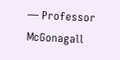— Professor McGonagall